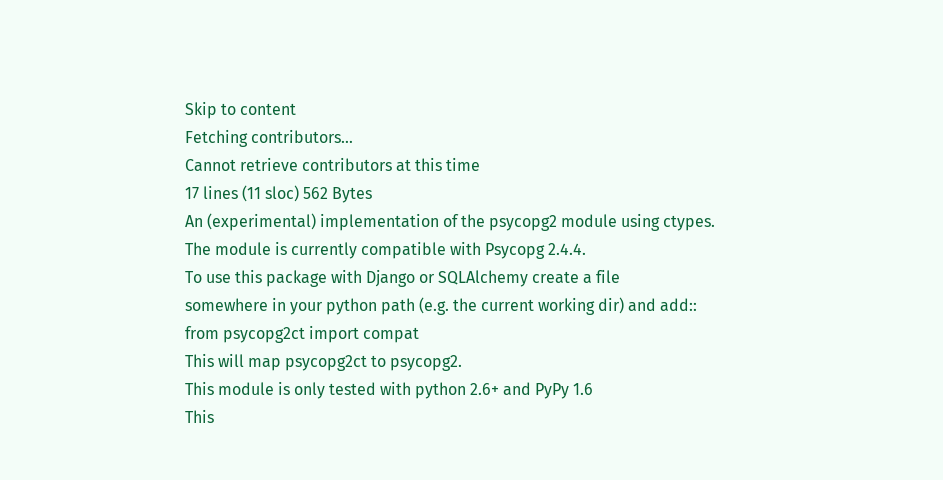Skip to content
Fetching contributors…
Cannot retrieve contributors at this time
17 lines (11 sloc) 562 Bytes
An (experimental) implementation of the psycopg2 module using ctypes.
The module is currently compatible with Psycopg 2.4.4.
To use this package with Django or SQLAlchemy create a file
somewhere in your python path (e.g. the current working dir) and add::
from psycopg2ct import compat
This will map psycopg2ct to psycopg2.
This module is only tested with python 2.6+ and PyPy 1.6
This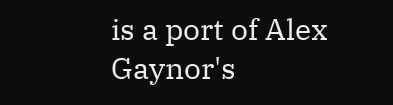is a port of Alex Gaynor's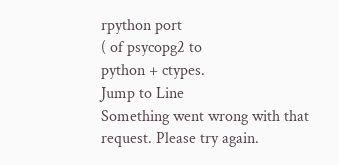rpython port
( of psycopg2 to
python + ctypes.
Jump to Line
Something went wrong with that request. Please try again.